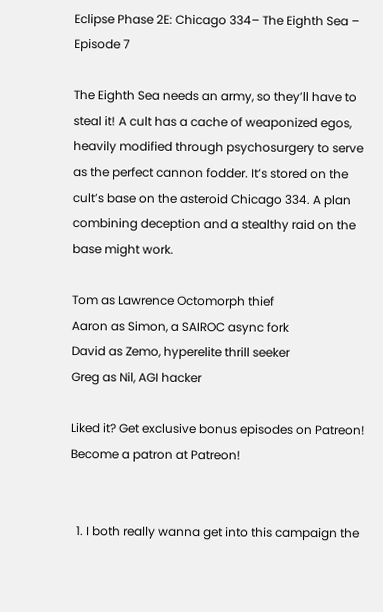Eclipse Phase 2E: Chicago 334– The Eighth Sea – Episode 7

The Eighth Sea needs an army, so they’ll have to steal it! A cult has a cache of weaponized egos, heavily modified through psychosurgery to serve as the perfect cannon fodder. It’s stored on the cult’s base on the asteroid Chicago 334. A plan combining deception and a stealthy raid on the base might work.

Tom as Lawrence Octomorph thief
Aaron as Simon, a SAIROC async fork
David as Zemo, hyperelite thrill seeker
Greg as Nil, AGI hacker

Liked it? Get exclusive bonus episodes on Patreon!
Become a patron at Patreon!


  1. I both really wanna get into this campaign the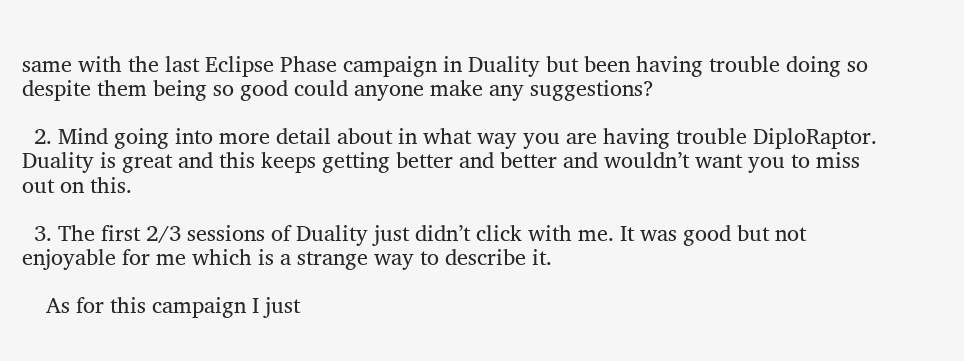same with the last Eclipse Phase campaign in Duality but been having trouble doing so despite them being so good could anyone make any suggestions?

  2. Mind going into more detail about in what way you are having trouble DiploRaptor. Duality is great and this keeps getting better and better and wouldn’t want you to miss out on this.

  3. The first 2/3 sessions of Duality just didn’t click with me. It was good but not enjoyable for me which is a strange way to describe it.

    As for this campaign I just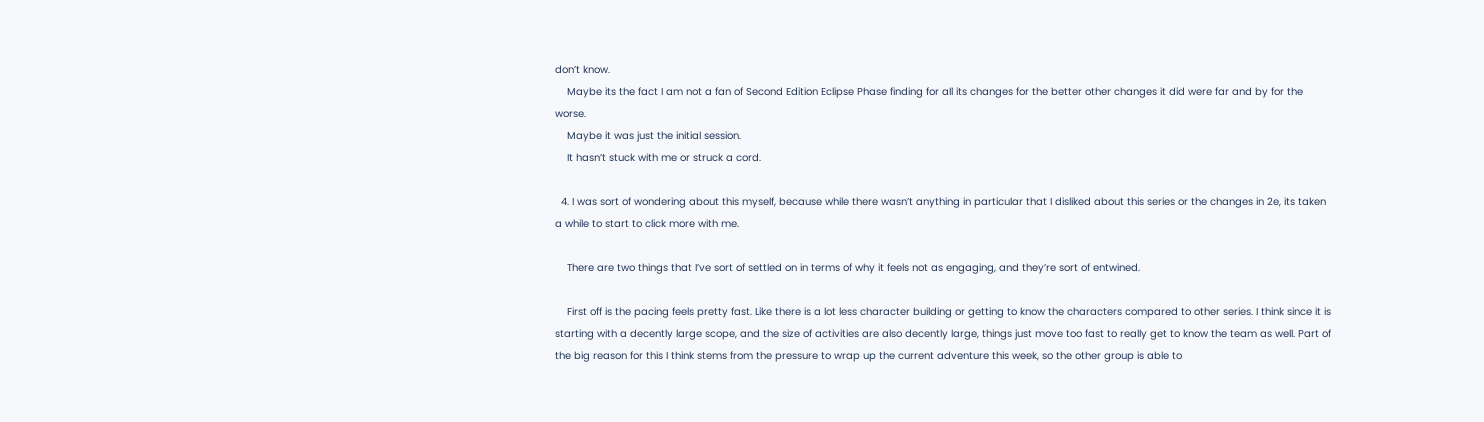don’t know.
    Maybe its the fact I am not a fan of Second Edition Eclipse Phase finding for all its changes for the better other changes it did were far and by for the worse.
    Maybe it was just the initial session.
    It hasn’t stuck with me or struck a cord.

  4. I was sort of wondering about this myself, because while there wasn’t anything in particular that I disliked about this series or the changes in 2e, its taken a while to start to click more with me.

    There are two things that I’ve sort of settled on in terms of why it feels not as engaging, and they’re sort of entwined.

    First off is the pacing feels pretty fast. Like there is a lot less character building or getting to know the characters compared to other series. I think since it is starting with a decently large scope, and the size of activities are also decently large, things just move too fast to really get to know the team as well. Part of the big reason for this I think stems from the pressure to wrap up the current adventure this week, so the other group is able to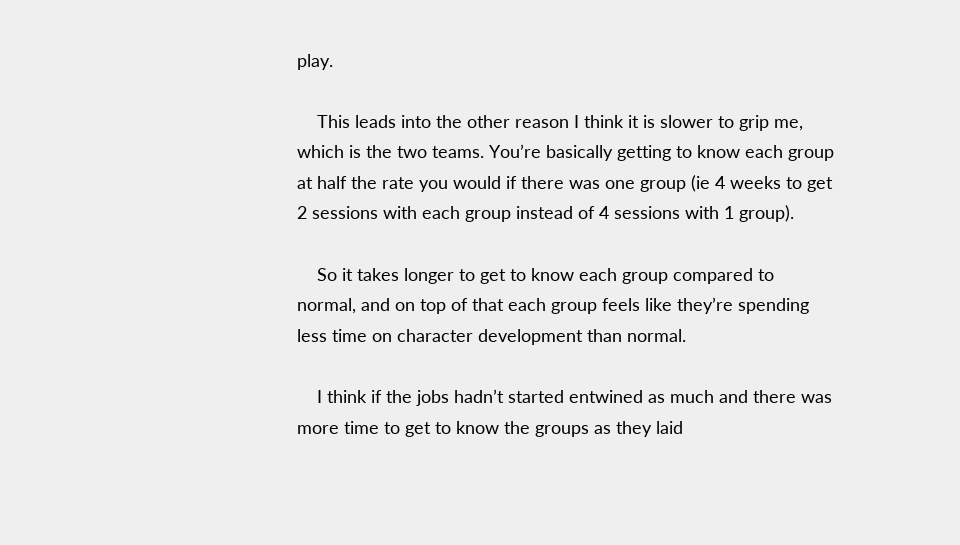play.

    This leads into the other reason I think it is slower to grip me, which is the two teams. You’re basically getting to know each group at half the rate you would if there was one group (ie 4 weeks to get 2 sessions with each group instead of 4 sessions with 1 group).

    So it takes longer to get to know each group compared to normal, and on top of that each group feels like they’re spending less time on character development than normal.

    I think if the jobs hadn’t started entwined as much and there was more time to get to know the groups as they laid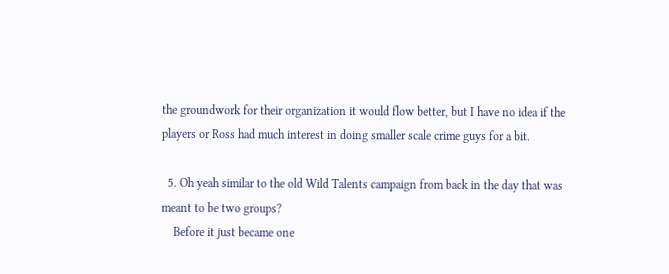the groundwork for their organization it would flow better, but I have no idea if the players or Ross had much interest in doing smaller scale crime guys for a bit.

  5. Oh yeah similar to the old Wild Talents campaign from back in the day that was meant to be two groups?
    Before it just became one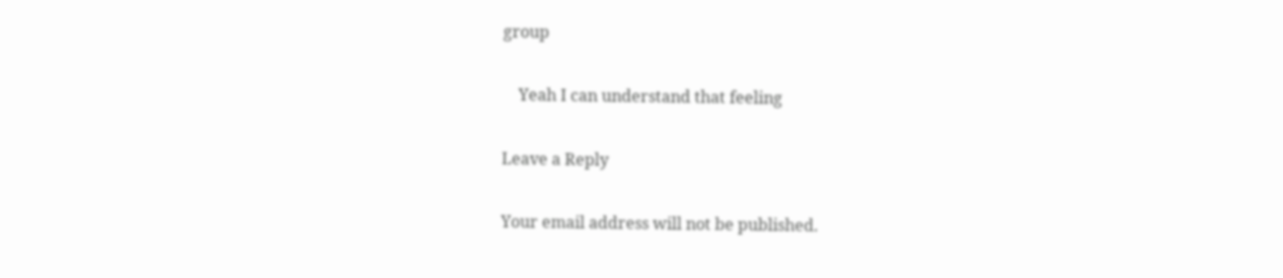group

    Yeah I can understand that feeling

Leave a Reply

Your email address will not be published.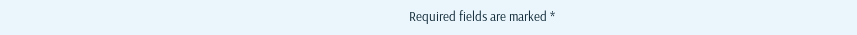Required fields are marked *